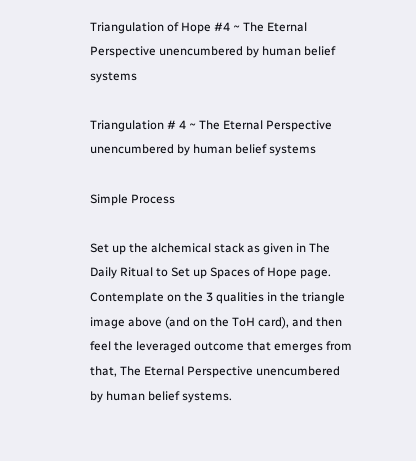Triangulation of Hope #4 ~ The Eternal Perspective unencumbered by human belief systems

Triangulation # 4 ~ The Eternal Perspective unencumbered by human belief systems

Simple Process

Set up the alchemical stack as given in The Daily Ritual to Set up Spaces of Hope page. Contemplate on the 3 qualities in the triangle image above (and on the ToH card), and then feel the leveraged outcome that emerges from that, The Eternal Perspective unencumbered by human belief systems.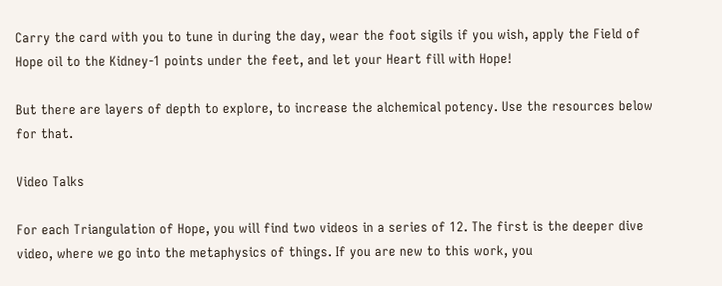Carry the card with you to tune in during the day, wear the foot sigils if you wish, apply the Field of Hope oil to the Kidney-1 points under the feet, and let your Heart fill with Hope!

But there are layers of depth to explore, to increase the alchemical potency. Use the resources below for that.

Video Talks

For each Triangulation of Hope, you will find two videos in a series of 12. The first is the deeper dive video, where we go into the metaphysics of things. If you are new to this work, you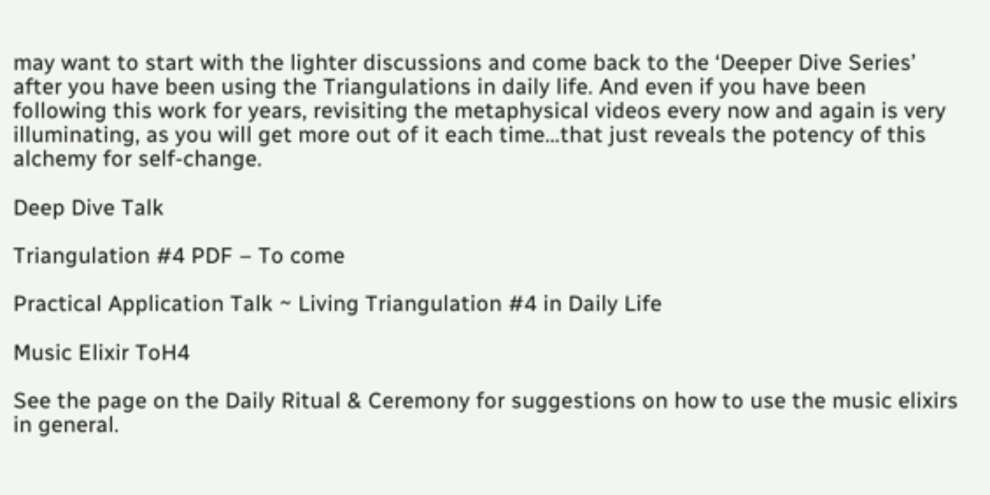may want to start with the lighter discussions and come back to the ‘Deeper Dive Series’ after you have been using the Triangulations in daily life. And even if you have been following this work for years, revisiting the metaphysical videos every now and again is very illuminating, as you will get more out of it each time…that just reveals the potency of this alchemy for self-change.

Deep Dive Talk

Triangulation #4 PDF – To come

Practical Application Talk ~ Living Triangulation #4 in Daily Life

Music Elixir ToH4

See the page on the Daily Ritual & Ceremony for suggestions on how to use the music elixirs in general.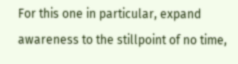For this one in particular, expand awareness to the stillpoint of no time,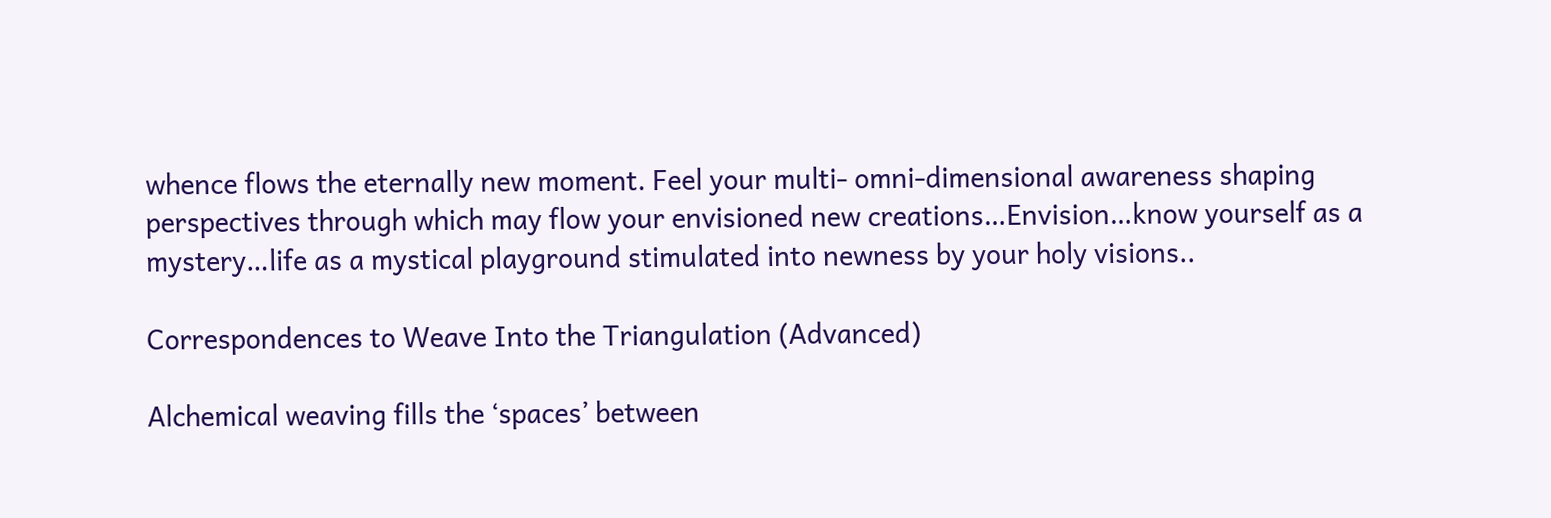whence flows the eternally new moment. Feel your multi- omni-dimensional awareness shaping perspectives through which may flow your envisioned new creations…Envision…know yourself as a mystery…life as a mystical playground stimulated into newness by your holy visions..

Correspondences to Weave Into the Triangulation (Advanced)

Alchemical weaving fills the ‘spaces’ between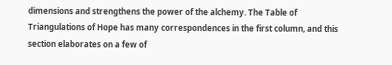dimensions and strengthens the power of the alchemy. The Table of Triangulations of Hope has many correspondences in the first column, and this section elaborates on a few of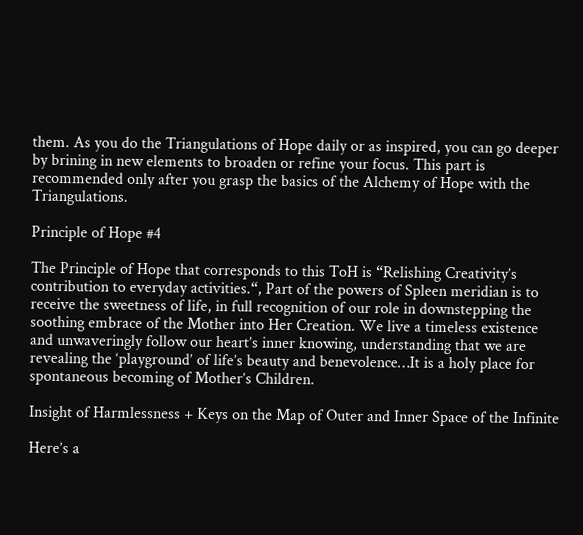them. As you do the Triangulations of Hope daily or as inspired, you can go deeper by brining in new elements to broaden or refine your focus. This part is recommended only after you grasp the basics of the Alchemy of Hope with the Triangulations.

Principle of Hope #4

The Principle of Hope that corresponds to this ToH is “Relishing Creativity’s contribution to everyday activities.“, Part of the powers of Spleen meridian is to receive the sweetness of life, in full recognition of our role in downstepping the soothing embrace of the Mother into Her Creation. We live a timeless existence and unwaveringly follow our heart’s inner knowing, understanding that we are revealing the ‘playground’ of life’s beauty and benevolence…It is a holy place for spontaneous becoming of Mother’s Children.

Insight of Harmlessness + Keys on the Map of Outer and Inner Space of the Infinite

Here’s a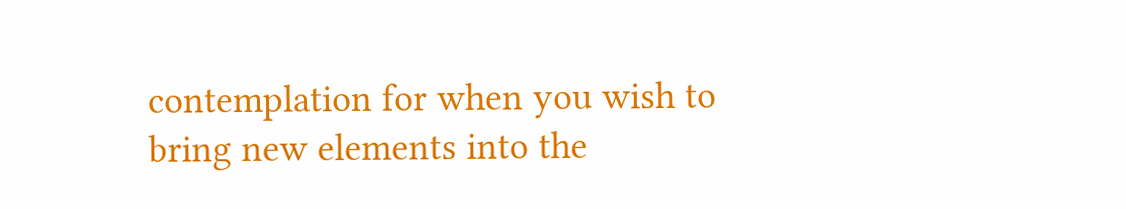contemplation for when you wish to bring new elements into the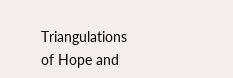Triangulations of Hope and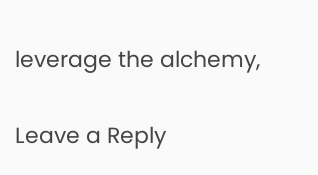leverage the alchemy,

Leave a Reply